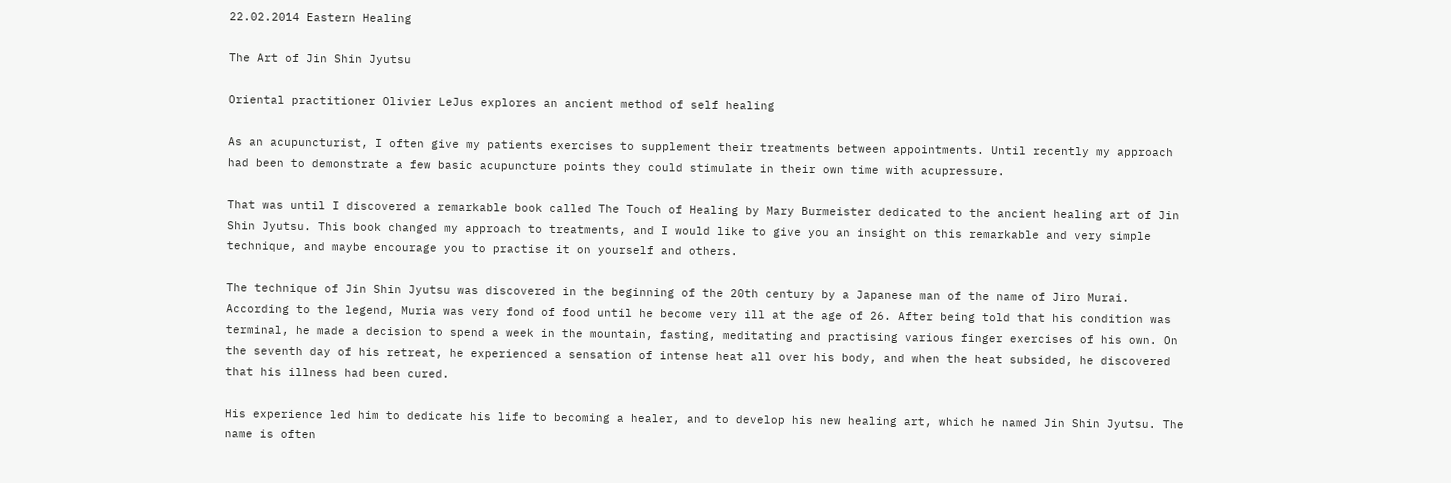22.02.2014 Eastern Healing

The Art of Jin Shin Jyutsu

Oriental practitioner Olivier LeJus explores an ancient method of self healing

As an acupuncturist, I often give my patients exercises to supplement their treatments between appointments. Until recently my approach had been to demonstrate a few basic acupuncture points they could stimulate in their own time with acupressure.

That was until I discovered a remarkable book called The Touch of Healing by Mary Burmeister dedicated to the ancient healing art of Jin Shin Jyutsu. This book changed my approach to treatments, and I would like to give you an insight on this remarkable and very simple technique, and maybe encourage you to practise it on yourself and others.

The technique of Jin Shin Jyutsu was discovered in the beginning of the 20th century by a Japanese man of the name of Jiro Murai. According to the legend, Muria was very fond of food until he become very ill at the age of 26. After being told that his condition was terminal, he made a decision to spend a week in the mountain, fasting, meditating and practising various finger exercises of his own. On the seventh day of his retreat, he experienced a sensation of intense heat all over his body, and when the heat subsided, he discovered that his illness had been cured.

His experience led him to dedicate his life to becoming a healer, and to develop his new healing art, which he named Jin Shin Jyutsu. The name is often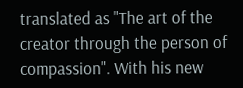translated as "The art of the creator through the person of compassion". With his new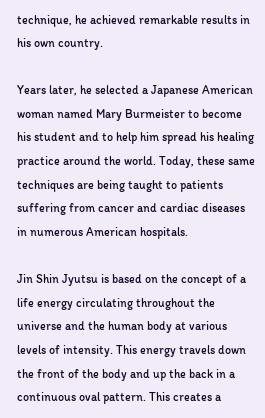technique, he achieved remarkable results in his own country.

Years later, he selected a Japanese American woman named Mary Burmeister to become his student and to help him spread his healing practice around the world. Today, these same techniques are being taught to patients suffering from cancer and cardiac diseases in numerous American hospitals.

Jin Shin Jyutsu is based on the concept of a life energy circulating throughout the universe and the human body at various levels of intensity. This energy travels down the front of the body and up the back in a continuous oval pattern. This creates a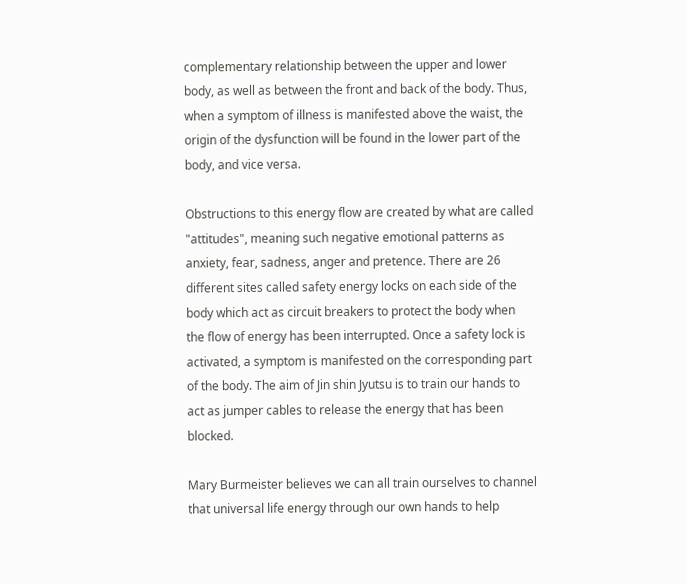complementary relationship between the upper and lower body, as well as between the front and back of the body. Thus, when a symptom of illness is manifested above the waist, the origin of the dysfunction will be found in the lower part of the body, and vice versa.

Obstructions to this energy flow are created by what are called "attitudes", meaning such negative emotional patterns as anxiety, fear, sadness, anger and pretence. There are 26 different sites called safety energy locks on each side of the body which act as circuit breakers to protect the body when the flow of energy has been interrupted. Once a safety lock is activated, a symptom is manifested on the corresponding part of the body. The aim of Jin shin Jyutsu is to train our hands to act as jumper cables to release the energy that has been blocked.

Mary Burmeister believes we can all train ourselves to channel that universal life energy through our own hands to help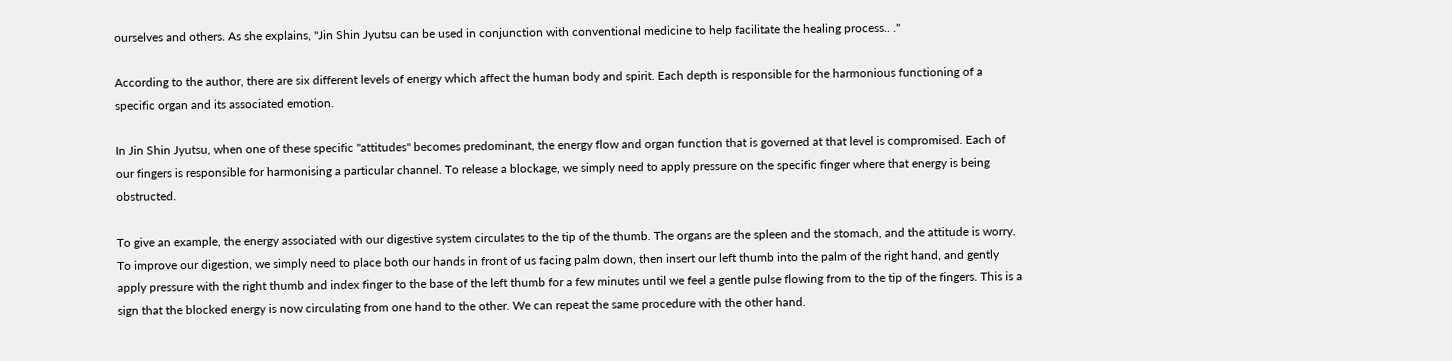ourselves and others. As she explains, "Jin Shin Jyutsu can be used in conjunction with conventional medicine to help facilitate the healing process.. ."

According to the author, there are six different levels of energy which affect the human body and spirit. Each depth is responsible for the harmonious functioning of a specific organ and its associated emotion.

In Jin Shin Jyutsu, when one of these specific "attitudes" becomes predominant, the energy flow and organ function that is governed at that level is compromised. Each of our fingers is responsible for harmonising a particular channel. To release a blockage, we simply need to apply pressure on the specific finger where that energy is being obstructed.

To give an example, the energy associated with our digestive system circulates to the tip of the thumb. The organs are the spleen and the stomach, and the attitude is worry. To improve our digestion, we simply need to place both our hands in front of us facing palm down, then insert our left thumb into the palm of the right hand, and gently apply pressure with the right thumb and index finger to the base of the left thumb for a few minutes until we feel a gentle pulse flowing from to the tip of the fingers. This is a sign that the blocked energy is now circulating from one hand to the other. We can repeat the same procedure with the other hand.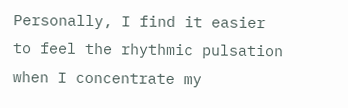Personally, I find it easier to feel the rhythmic pulsation when I concentrate my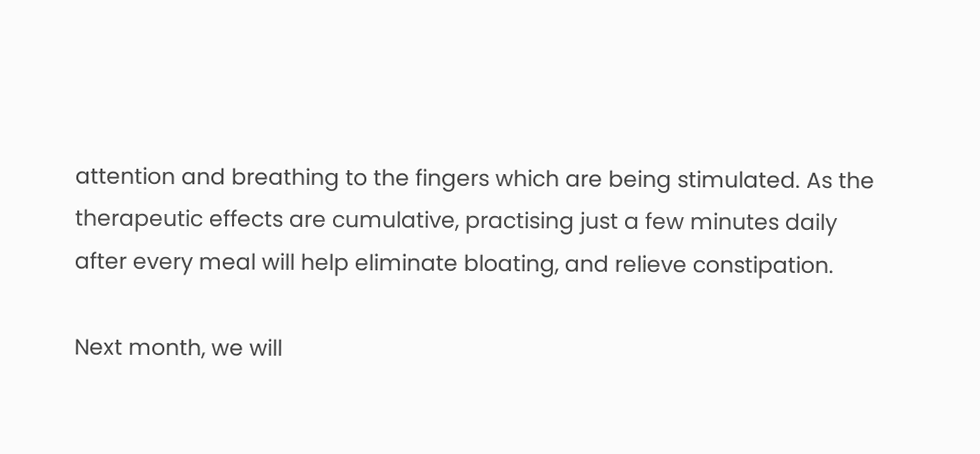attention and breathing to the fingers which are being stimulated. As the therapeutic effects are cumulative, practising just a few minutes daily after every meal will help eliminate bloating, and relieve constipation.

Next month, we will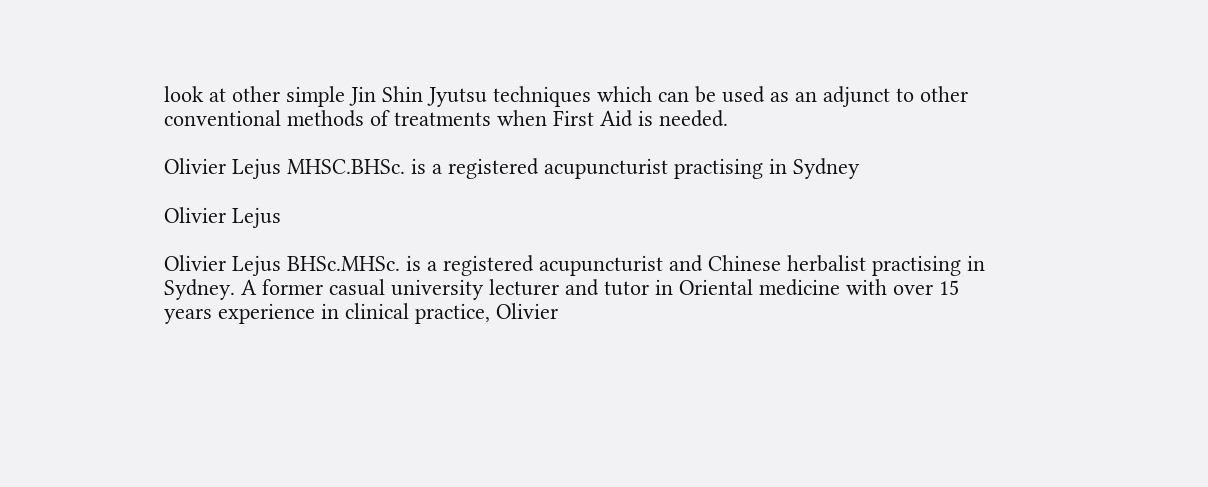look at other simple Jin Shin Jyutsu techniques which can be used as an adjunct to other conventional methods of treatments when First Aid is needed.

Olivier Lejus MHSC.BHSc. is a registered acupuncturist practising in Sydney

Olivier Lejus

Olivier Lejus BHSc.MHSc. is a registered acupuncturist and Chinese herbalist practising in Sydney. A former casual university lecturer and tutor in Oriental medicine with over 15 years experience in clinical practice, Olivier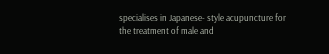specialises in Japanese- style acupuncture for the treatment of male and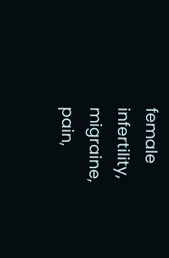female infertility, migraine, pain,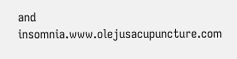and insomnia.www.olejusacupuncture.com